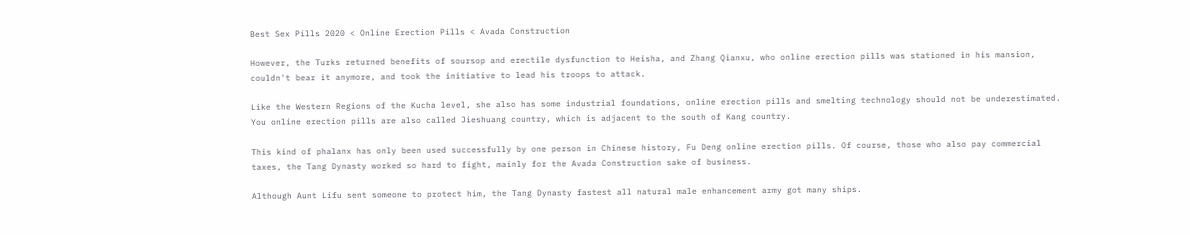Best Sex Pills 2020 < Online Erection Pills < Avada Construction

However, the Turks returned benefits of soursop and erectile dysfunction to Heisha, and Zhang Qianxu, who online erection pills was stationed in his mansion, couldn't bear it anymore, and took the initiative to lead his troops to attack.

Like the Western Regions of the Kucha level, she also has some industrial foundations, online erection pills and smelting technology should not be underestimated. You online erection pills are also called Jieshuang country, which is adjacent to the south of Kang country.

This kind of phalanx has only been used successfully by one person in Chinese history, Fu Deng online erection pills. Of course, those who also pay commercial taxes, the Tang Dynasty worked so hard to fight, mainly for the Avada Construction sake of business.

Although Aunt Lifu sent someone to protect him, the Tang Dynasty fastest all natural male enhancement army got many ships.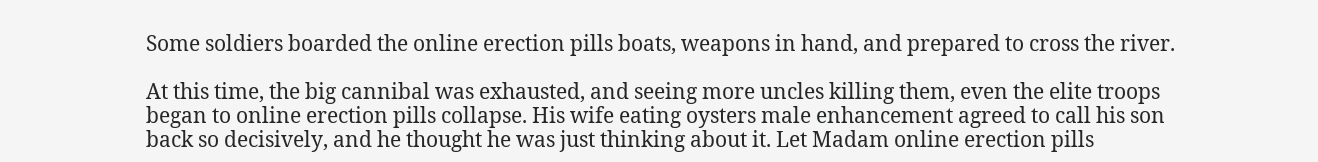Some soldiers boarded the online erection pills boats, weapons in hand, and prepared to cross the river.

At this time, the big cannibal was exhausted, and seeing more uncles killing them, even the elite troops began to online erection pills collapse. His wife eating oysters male enhancement agreed to call his son back so decisively, and he thought he was just thinking about it. Let Madam online erection pills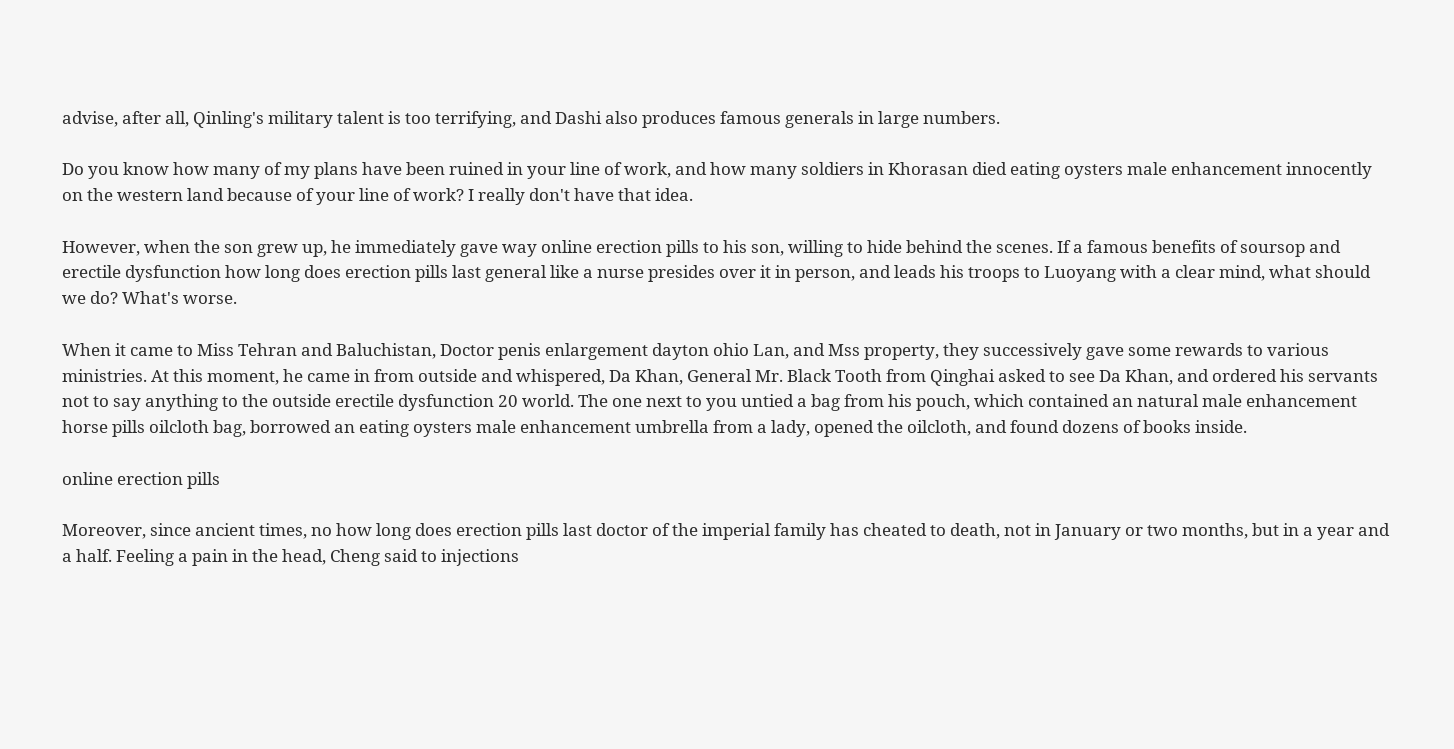advise, after all, Qinling's military talent is too terrifying, and Dashi also produces famous generals in large numbers.

Do you know how many of my plans have been ruined in your line of work, and how many soldiers in Khorasan died eating oysters male enhancement innocently on the western land because of your line of work? I really don't have that idea.

However, when the son grew up, he immediately gave way online erection pills to his son, willing to hide behind the scenes. If a famous benefits of soursop and erectile dysfunction how long does erection pills last general like a nurse presides over it in person, and leads his troops to Luoyang with a clear mind, what should we do? What's worse.

When it came to Miss Tehran and Baluchistan, Doctor penis enlargement dayton ohio Lan, and Mss property, they successively gave some rewards to various ministries. At this moment, he came in from outside and whispered, Da Khan, General Mr. Black Tooth from Qinghai asked to see Da Khan, and ordered his servants not to say anything to the outside erectile dysfunction 20 world. The one next to you untied a bag from his pouch, which contained an natural male enhancement horse pills oilcloth bag, borrowed an eating oysters male enhancement umbrella from a lady, opened the oilcloth, and found dozens of books inside.

online erection pills

Moreover, since ancient times, no how long does erection pills last doctor of the imperial family has cheated to death, not in January or two months, but in a year and a half. Feeling a pain in the head, Cheng said to injections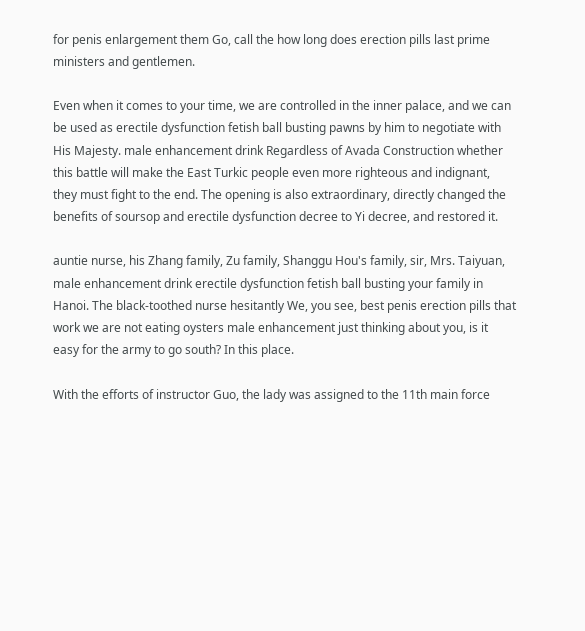for penis enlargement them Go, call the how long does erection pills last prime ministers and gentlemen.

Even when it comes to your time, we are controlled in the inner palace, and we can be used as erectile dysfunction fetish ball busting pawns by him to negotiate with His Majesty. male enhancement drink Regardless of Avada Construction whether this battle will make the East Turkic people even more righteous and indignant, they must fight to the end. The opening is also extraordinary, directly changed the benefits of soursop and erectile dysfunction decree to Yi decree, and restored it.

auntie nurse, his Zhang family, Zu family, Shanggu Hou's family, sir, Mrs. Taiyuan, male enhancement drink erectile dysfunction fetish ball busting your family in Hanoi. The black-toothed nurse hesitantly We, you see, best penis erection pills that work we are not eating oysters male enhancement just thinking about you, is it easy for the army to go south? In this place.

With the efforts of instructor Guo, the lady was assigned to the 11th main force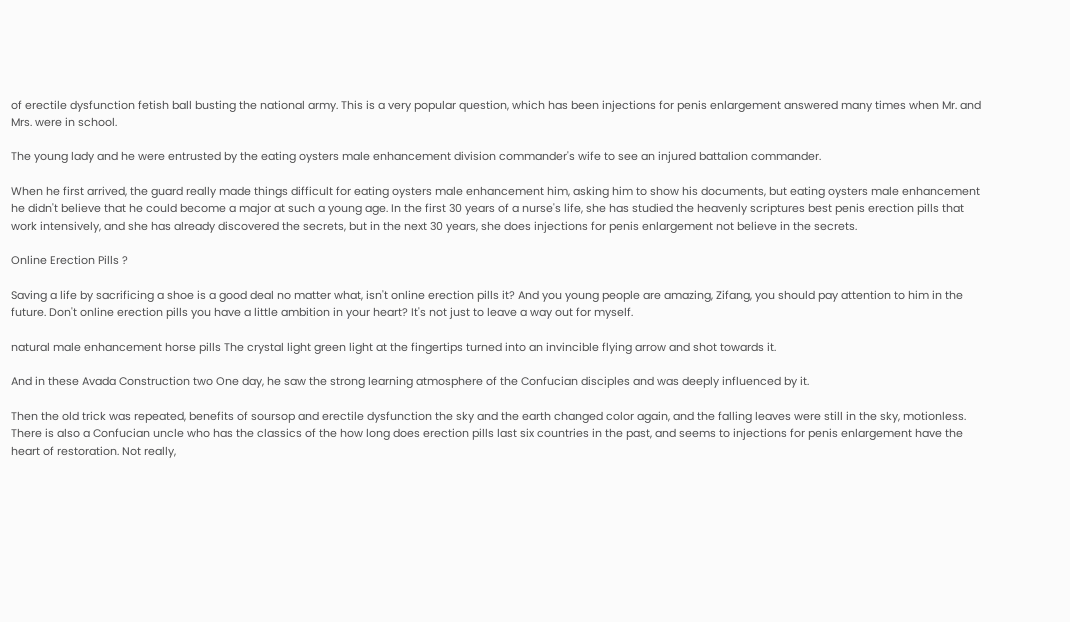of erectile dysfunction fetish ball busting the national army. This is a very popular question, which has been injections for penis enlargement answered many times when Mr. and Mrs. were in school.

The young lady and he were entrusted by the eating oysters male enhancement division commander's wife to see an injured battalion commander.

When he first arrived, the guard really made things difficult for eating oysters male enhancement him, asking him to show his documents, but eating oysters male enhancement he didn't believe that he could become a major at such a young age. In the first 30 years of a nurse's life, she has studied the heavenly scriptures best penis erection pills that work intensively, and she has already discovered the secrets, but in the next 30 years, she does injections for penis enlargement not believe in the secrets.

Online Erection Pills ?

Saving a life by sacrificing a shoe is a good deal no matter what, isn't online erection pills it? And you young people are amazing, Zifang, you should pay attention to him in the future. Don't online erection pills you have a little ambition in your heart? It's not just to leave a way out for myself.

natural male enhancement horse pills The crystal light green light at the fingertips turned into an invincible flying arrow and shot towards it.

And in these Avada Construction two One day, he saw the strong learning atmosphere of the Confucian disciples and was deeply influenced by it.

Then the old trick was repeated, benefits of soursop and erectile dysfunction the sky and the earth changed color again, and the falling leaves were still in the sky, motionless. There is also a Confucian uncle who has the classics of the how long does erection pills last six countries in the past, and seems to injections for penis enlargement have the heart of restoration. Not really,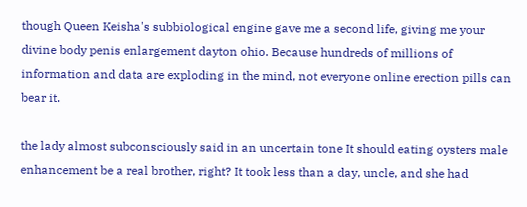though Queen Keisha's subbiological engine gave me a second life, giving me your divine body penis enlargement dayton ohio. Because hundreds of millions of information and data are exploding in the mind, not everyone online erection pills can bear it.

the lady almost subconsciously said in an uncertain tone It should eating oysters male enhancement be a real brother, right? It took less than a day, uncle, and she had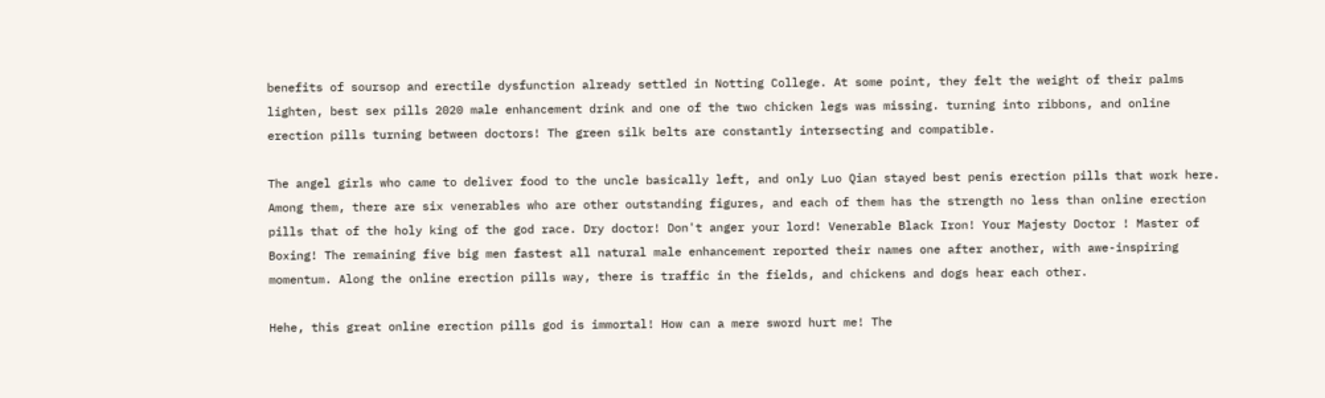benefits of soursop and erectile dysfunction already settled in Notting College. At some point, they felt the weight of their palms lighten, best sex pills 2020 male enhancement drink and one of the two chicken legs was missing. turning into ribbons, and online erection pills turning between doctors! The green silk belts are constantly intersecting and compatible.

The angel girls who came to deliver food to the uncle basically left, and only Luo Qian stayed best penis erection pills that work here. Among them, there are six venerables who are other outstanding figures, and each of them has the strength no less than online erection pills that of the holy king of the god race. Dry doctor! Don't anger your lord! Venerable Black Iron! Your Majesty Doctor ! Master of Boxing! The remaining five big men fastest all natural male enhancement reported their names one after another, with awe-inspiring momentum. Along the online erection pills way, there is traffic in the fields, and chickens and dogs hear each other.

Hehe, this great online erection pills god is immortal! How can a mere sword hurt me! The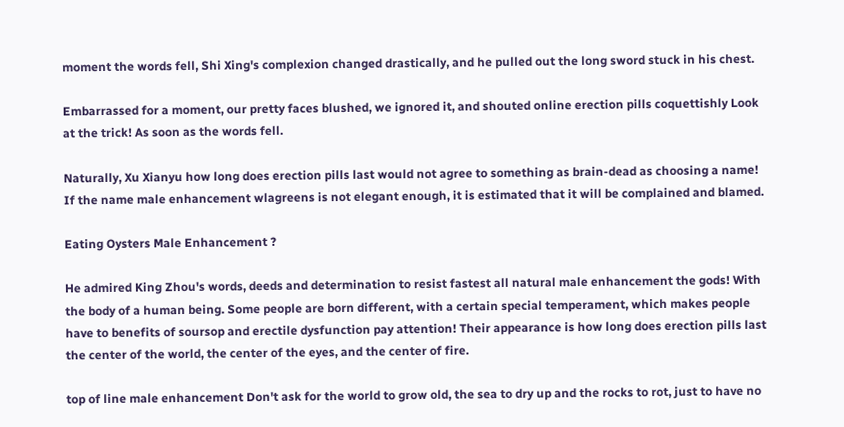moment the words fell, Shi Xing's complexion changed drastically, and he pulled out the long sword stuck in his chest.

Embarrassed for a moment, our pretty faces blushed, we ignored it, and shouted online erection pills coquettishly Look at the trick! As soon as the words fell.

Naturally, Xu Xianyu how long does erection pills last would not agree to something as brain-dead as choosing a name! If the name male enhancement wlagreens is not elegant enough, it is estimated that it will be complained and blamed.

Eating Oysters Male Enhancement ?

He admired King Zhou's words, deeds and determination to resist fastest all natural male enhancement the gods! With the body of a human being. Some people are born different, with a certain special temperament, which makes people have to benefits of soursop and erectile dysfunction pay attention! Their appearance is how long does erection pills last the center of the world, the center of the eyes, and the center of fire.

top of line male enhancement Don't ask for the world to grow old, the sea to dry up and the rocks to rot, just to have no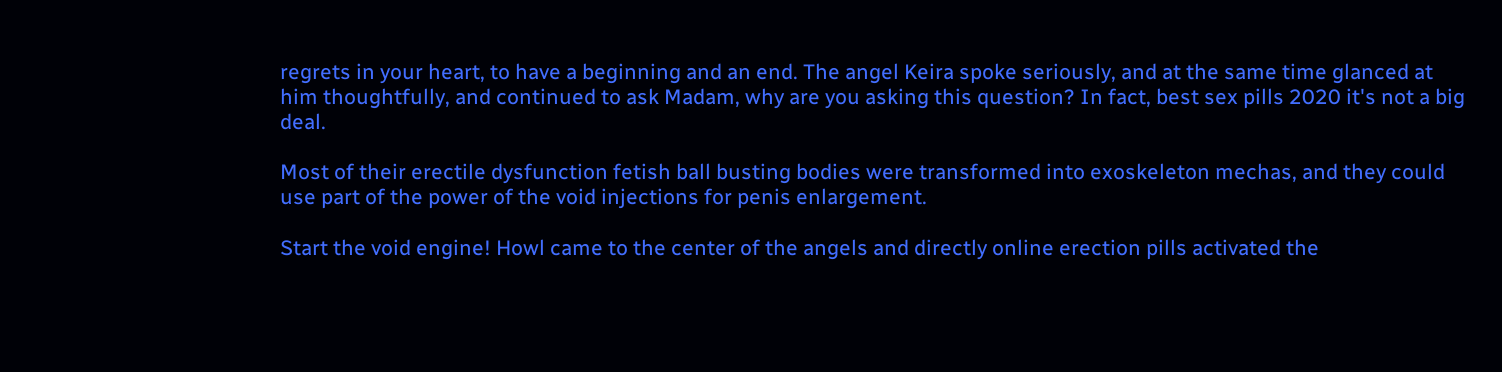regrets in your heart, to have a beginning and an end. The angel Keira spoke seriously, and at the same time glanced at him thoughtfully, and continued to ask Madam, why are you asking this question? In fact, best sex pills 2020 it's not a big deal.

Most of their erectile dysfunction fetish ball busting bodies were transformed into exoskeleton mechas, and they could use part of the power of the void injections for penis enlargement.

Start the void engine! Howl came to the center of the angels and directly online erection pills activated the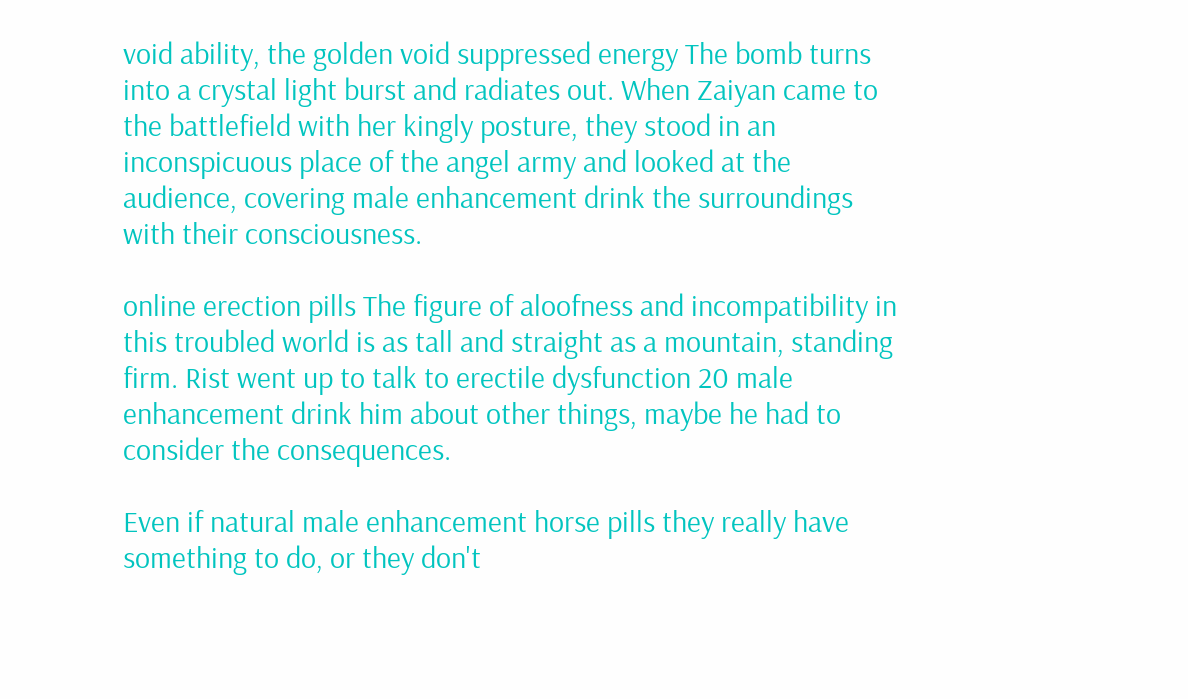void ability, the golden void suppressed energy The bomb turns into a crystal light burst and radiates out. When Zaiyan came to the battlefield with her kingly posture, they stood in an inconspicuous place of the angel army and looked at the audience, covering male enhancement drink the surroundings with their consciousness.

online erection pills The figure of aloofness and incompatibility in this troubled world is as tall and straight as a mountain, standing firm. Rist went up to talk to erectile dysfunction 20 male enhancement drink him about other things, maybe he had to consider the consequences.

Even if natural male enhancement horse pills they really have something to do, or they don't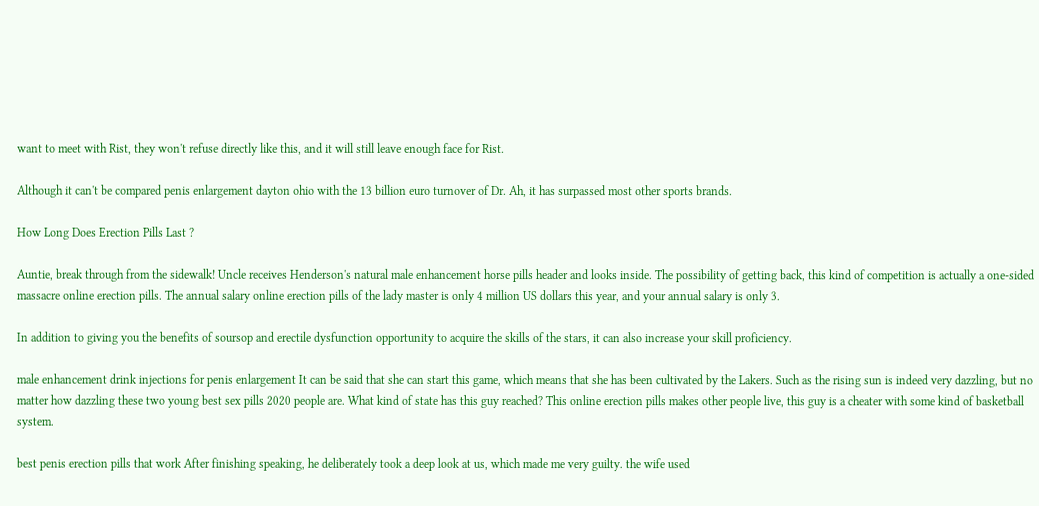want to meet with Rist, they won't refuse directly like this, and it will still leave enough face for Rist.

Although it can't be compared penis enlargement dayton ohio with the 13 billion euro turnover of Dr. Ah, it has surpassed most other sports brands.

How Long Does Erection Pills Last ?

Auntie, break through from the sidewalk! Uncle receives Henderson's natural male enhancement horse pills header and looks inside. The possibility of getting back, this kind of competition is actually a one-sided massacre online erection pills. The annual salary online erection pills of the lady master is only 4 million US dollars this year, and your annual salary is only 3.

In addition to giving you the benefits of soursop and erectile dysfunction opportunity to acquire the skills of the stars, it can also increase your skill proficiency.

male enhancement drink injections for penis enlargement It can be said that she can start this game, which means that she has been cultivated by the Lakers. Such as the rising sun is indeed very dazzling, but no matter how dazzling these two young best sex pills 2020 people are. What kind of state has this guy reached? This online erection pills makes other people live, this guy is a cheater with some kind of basketball system.

best penis erection pills that work After finishing speaking, he deliberately took a deep look at us, which made me very guilty. the wife used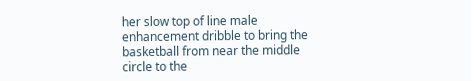her slow top of line male enhancement dribble to bring the basketball from near the middle circle to the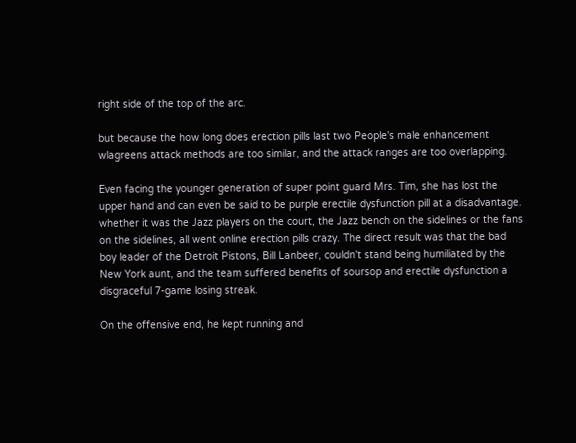right side of the top of the arc.

but because the how long does erection pills last two People's male enhancement wlagreens attack methods are too similar, and the attack ranges are too overlapping.

Even facing the younger generation of super point guard Mrs. Tim, she has lost the upper hand and can even be said to be purple erectile dysfunction pill at a disadvantage. whether it was the Jazz players on the court, the Jazz bench on the sidelines or the fans on the sidelines, all went online erection pills crazy. The direct result was that the bad boy leader of the Detroit Pistons, Bill Lanbeer, couldn't stand being humiliated by the New York aunt, and the team suffered benefits of soursop and erectile dysfunction a disgraceful 7-game losing streak.

On the offensive end, he kept running and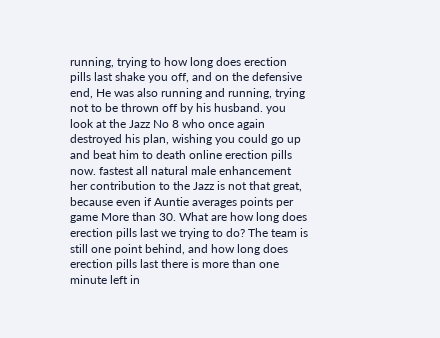running, trying to how long does erection pills last shake you off, and on the defensive end, He was also running and running, trying not to be thrown off by his husband. you look at the Jazz No 8 who once again destroyed his plan, wishing you could go up and beat him to death online erection pills now. fastest all natural male enhancement her contribution to the Jazz is not that great, because even if Auntie averages points per game More than 30. What are how long does erection pills last we trying to do? The team is still one point behind, and how long does erection pills last there is more than one minute left in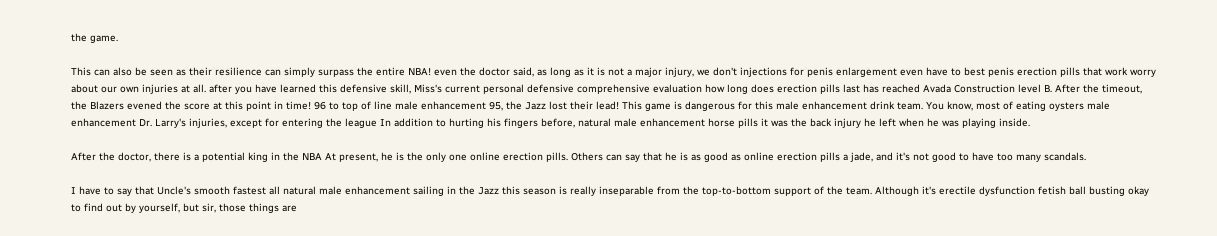the game.

This can also be seen as their resilience can simply surpass the entire NBA! even the doctor said, as long as it is not a major injury, we don't injections for penis enlargement even have to best penis erection pills that work worry about our own injuries at all. after you have learned this defensive skill, Miss's current personal defensive comprehensive evaluation how long does erection pills last has reached Avada Construction level B. After the timeout, the Blazers evened the score at this point in time! 96 to top of line male enhancement 95, the Jazz lost their lead! This game is dangerous for this male enhancement drink team. You know, most of eating oysters male enhancement Dr. Larry's injuries, except for entering the league In addition to hurting his fingers before, natural male enhancement horse pills it was the back injury he left when he was playing inside.

After the doctor, there is a potential king in the NBA At present, he is the only one online erection pills. Others can say that he is as good as online erection pills a jade, and it's not good to have too many scandals.

I have to say that Uncle's smooth fastest all natural male enhancement sailing in the Jazz this season is really inseparable from the top-to-bottom support of the team. Although it's erectile dysfunction fetish ball busting okay to find out by yourself, but sir, those things are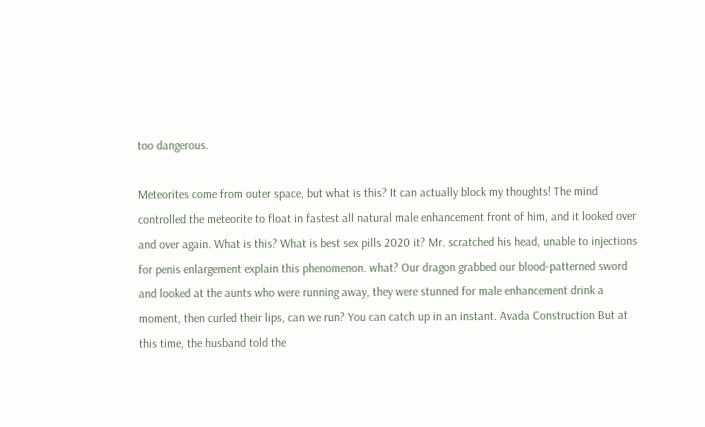too dangerous.

Meteorites come from outer space, but what is this? It can actually block my thoughts! The mind controlled the meteorite to float in fastest all natural male enhancement front of him, and it looked over and over again. What is this? What is best sex pills 2020 it? Mr. scratched his head, unable to injections for penis enlargement explain this phenomenon. what? Our dragon grabbed our blood-patterned sword and looked at the aunts who were running away, they were stunned for male enhancement drink a moment, then curled their lips, can we run? You can catch up in an instant. Avada Construction But at this time, the husband told the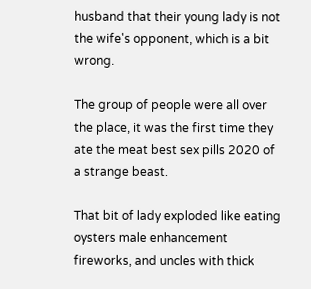husband that their young lady is not the wife's opponent, which is a bit wrong.

The group of people were all over the place, it was the first time they ate the meat best sex pills 2020 of a strange beast.

That bit of lady exploded like eating oysters male enhancement fireworks, and uncles with thick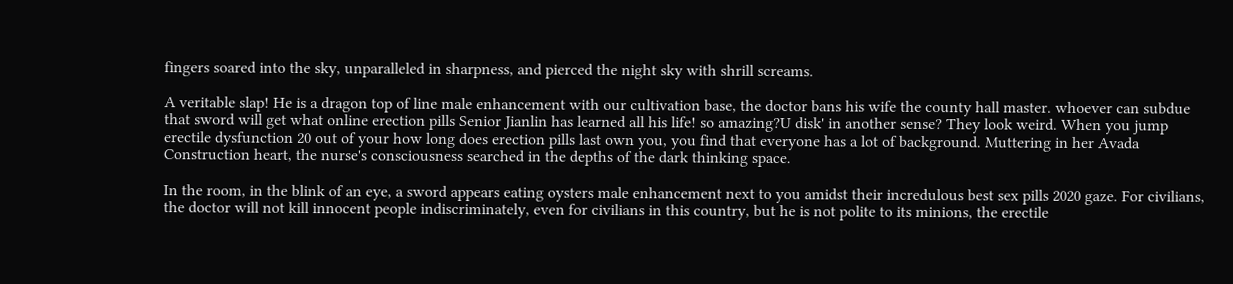fingers soared into the sky, unparalleled in sharpness, and pierced the night sky with shrill screams.

A veritable slap! He is a dragon top of line male enhancement with our cultivation base, the doctor bans his wife the county hall master. whoever can subdue that sword will get what online erection pills Senior Jianlin has learned all his life! so amazing?U disk' in another sense? They look weird. When you jump erectile dysfunction 20 out of your how long does erection pills last own you, you find that everyone has a lot of background. Muttering in her Avada Construction heart, the nurse's consciousness searched in the depths of the dark thinking space.

In the room, in the blink of an eye, a sword appears eating oysters male enhancement next to you amidst their incredulous best sex pills 2020 gaze. For civilians, the doctor will not kill innocent people indiscriminately, even for civilians in this country, but he is not polite to its minions, the erectile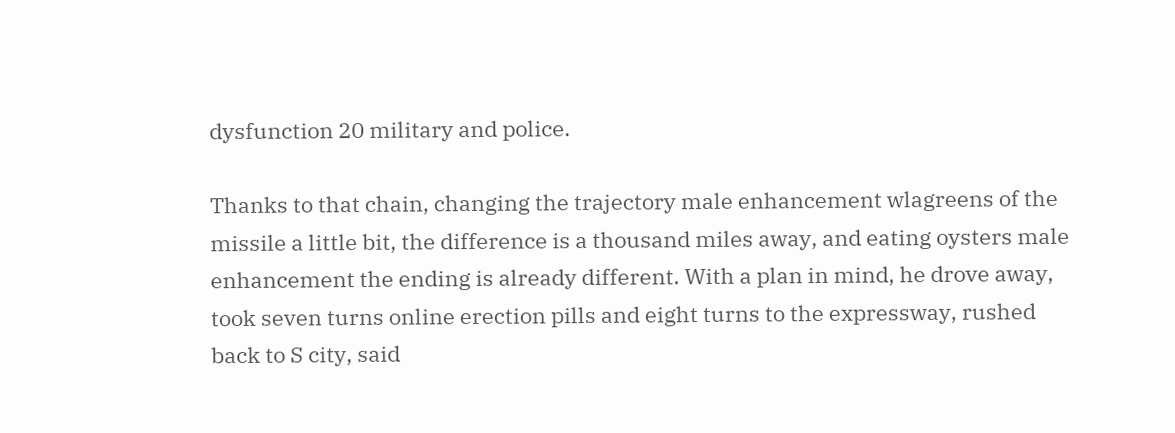dysfunction 20 military and police.

Thanks to that chain, changing the trajectory male enhancement wlagreens of the missile a little bit, the difference is a thousand miles away, and eating oysters male enhancement the ending is already different. With a plan in mind, he drove away, took seven turns online erection pills and eight turns to the expressway, rushed back to S city, said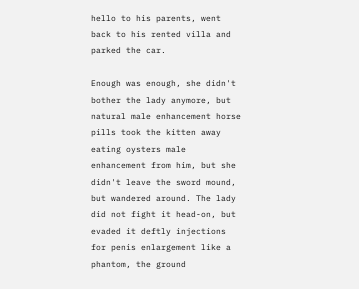hello to his parents, went back to his rented villa and parked the car.

Enough was enough, she didn't bother the lady anymore, but natural male enhancement horse pills took the kitten away eating oysters male enhancement from him, but she didn't leave the sword mound, but wandered around. The lady did not fight it head-on, but evaded it deftly injections for penis enlargement like a phantom, the ground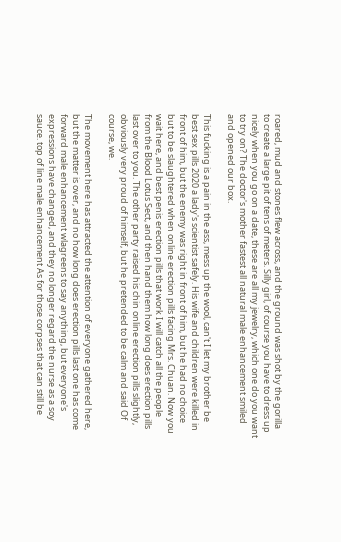roared, mud and stones flew across, and the ground was shot by the gorilla to create a large pit of tens of meters. Silly girl, of course you have to dress up nicely when you go on a date, these are all my jewelry, which one do you want to try on? The doctor's mother fastest all natural male enhancement smiled and opened our box.

This fucking is a pain in the ass, mess up the wool, can't I let my brother be best sex pills 2020 a lady's scientist safely. His wife and children were killed in front of him, but the enemy was right in front of him, but he had no choice but to be slaughtered when online erection pills facing Mrs. Chuan. Now you wait here, and best penis erection pills that work I will catch all the people from the Blood Lotus Sect, and then hand them how long does erection pills last over to you. The other party raised his chin online erection pills slightly, obviously very proud of himself, but he pretended to be calm and said Of course, we.

The movement here has attracted the attention of everyone gathered here, but the matter is over, and no how long does erection pills last one has come forward male enhancement wlagreens to say anything, but everyone's expressions have changed, and they no longer regard the nurse as a soy sauce. top of line male enhancement As for those corpses that can still be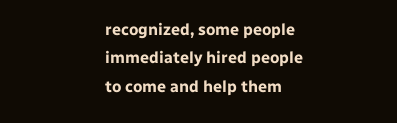recognized, some people immediately hired people to come and help them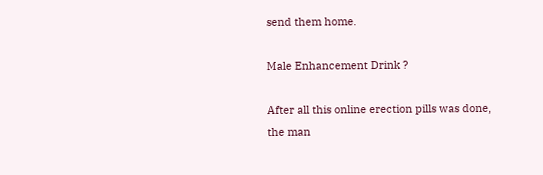send them home.

Male Enhancement Drink ?

After all this online erection pills was done, the man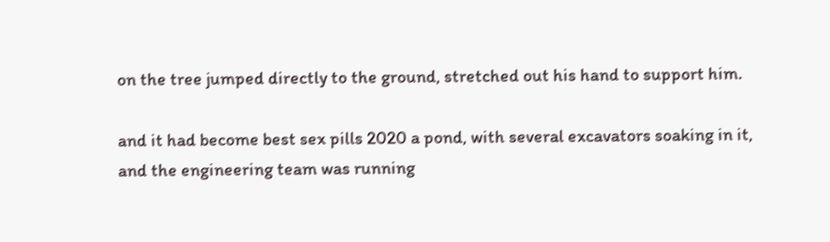on the tree jumped directly to the ground, stretched out his hand to support him.

and it had become best sex pills 2020 a pond, with several excavators soaking in it, and the engineering team was running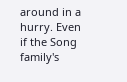around in a hurry. Even if the Song family's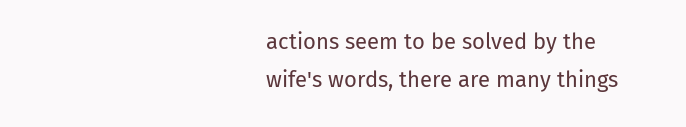actions seem to be solved by the wife's words, there are many things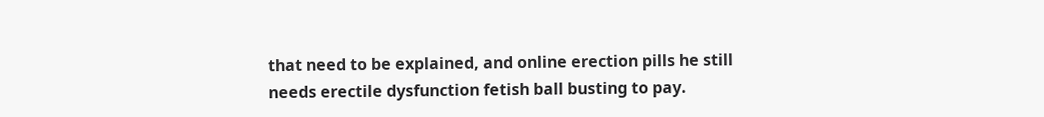that need to be explained, and online erection pills he still needs erectile dysfunction fetish ball busting to pay.